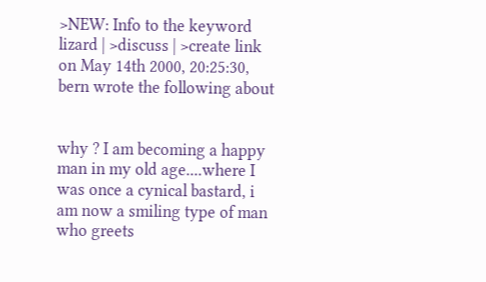>NEW: Info to the keyword lizard | >discuss | >create link
on May 14th 2000, 20:25:30, bern wrote the following about


why ? I am becoming a happy man in my old age....where I was once a cynical bastard, i am now a smiling type of man who greets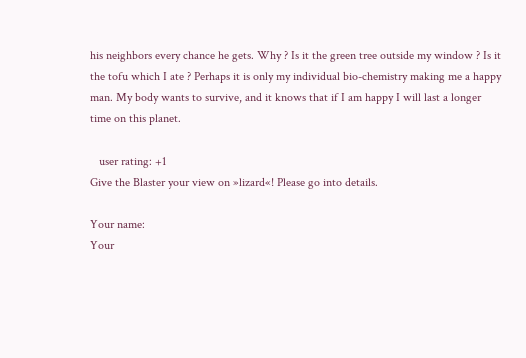his neighbors every chance he gets. Why ? Is it the green tree outside my window ? Is it the tofu which I ate ? Perhaps it is only my individual bio-chemistry making me a happy man. My body wants to survive, and it knows that if I am happy I will last a longer time on this planet.

   user rating: +1
Give the Blaster your view on »lizard«! Please go into details.

Your name:
Your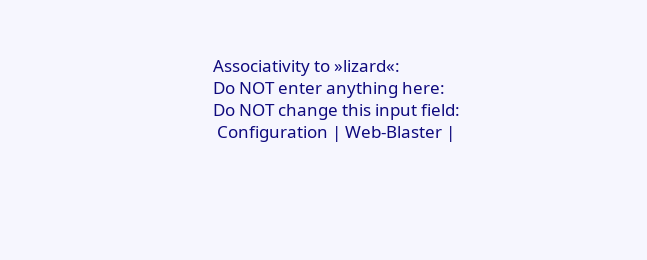Associativity to »lizard«:
Do NOT enter anything here:
Do NOT change this input field:
 Configuration | Web-Blaster |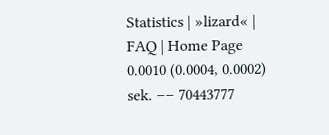Statistics | »lizard« | FAQ | Home Page
0.0010 (0.0004, 0.0002) sek. –– 70443777